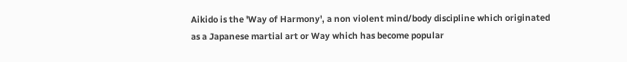Aikido is the 'Way of Harmony', a non violent mind/body discipline which originated as a Japanese martial art or Way which has become popular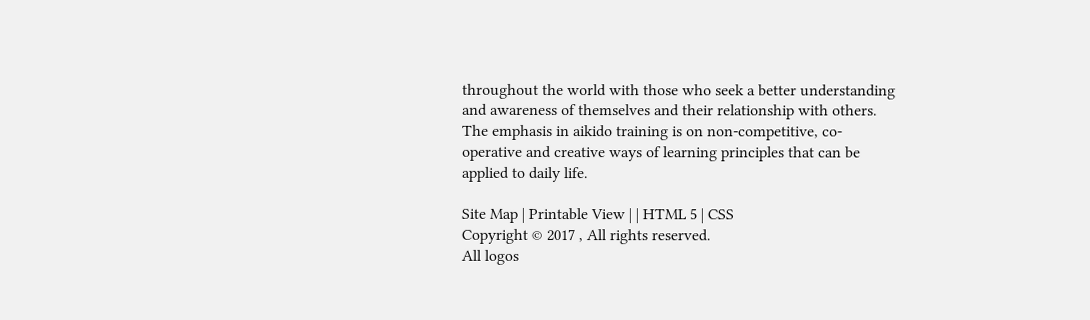throughout the world with those who seek a better understanding and awareness of themselves and their relationship with others. The emphasis in aikido training is on non-competitive, co-operative and creative ways of learning principles that can be applied to daily life.

Site Map | Printable View | | HTML 5 | CSS
Copyright © 2017 , All rights reserved.
All logos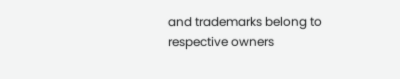and trademarks belong to respective owners